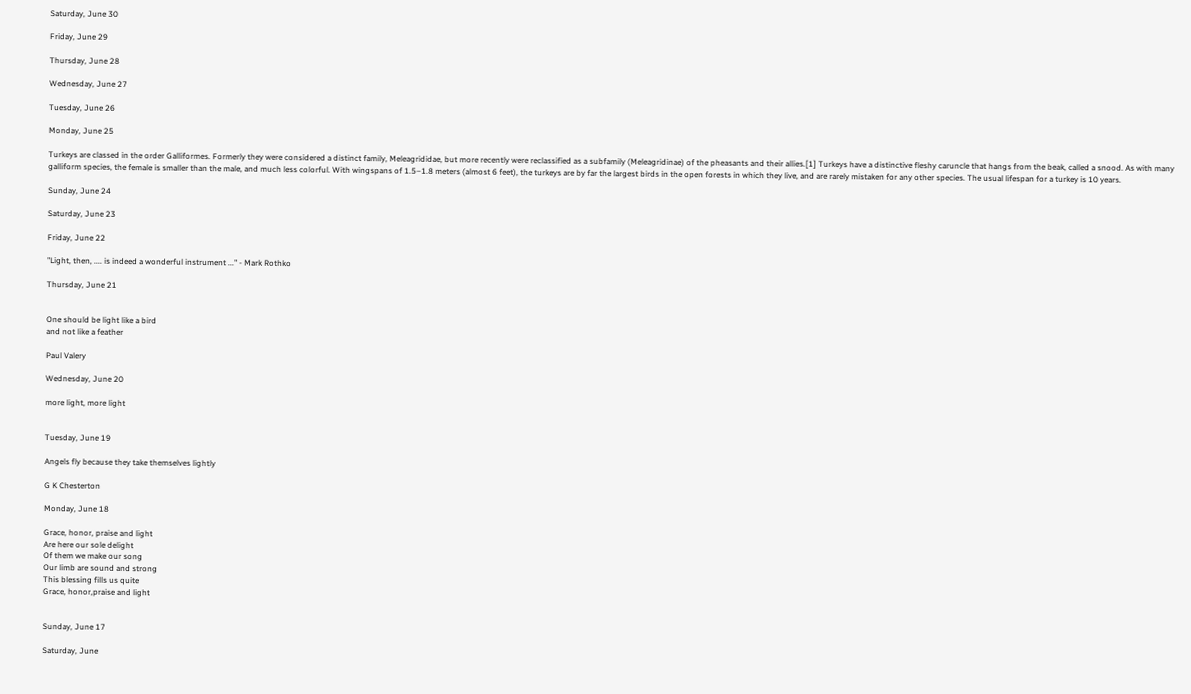Saturday, June 30

Friday, June 29

Thursday, June 28

Wednesday, June 27

Tuesday, June 26

Monday, June 25

Turkeys are classed in the order Galliformes. Formerly they were considered a distinct family, Meleagrididae, but more recently were reclassified as a subfamily (Meleagridinae) of the pheasants and their allies.[1] Turkeys have a distinctive fleshy caruncle that hangs from the beak, called a snood. As with many galliform species, the female is smaller than the male, and much less colorful. With wingspans of 1.5–1.8 meters (almost 6 feet), the turkeys are by far the largest birds in the open forests in which they live, and are rarely mistaken for any other species. The usual lifespan for a turkey is 10 years.

Sunday, June 24

Saturday, June 23

Friday, June 22

"Light, then, .... is indeed a wonderful instrument ..." - Mark Rothko

Thursday, June 21


One should be light like a bird
and not like a feather

Paul Valery

Wednesday, June 20

more light, more light


Tuesday, June 19

Angels fly because they take themselves lightly

G K Chesterton

Monday, June 18

Grace, honor, praise and light
Are here our sole delight
Of them we make our song
Our limb are sound and strong
This blessing fills us quite
Grace, honor,praise and light


Sunday, June 17

Saturday, June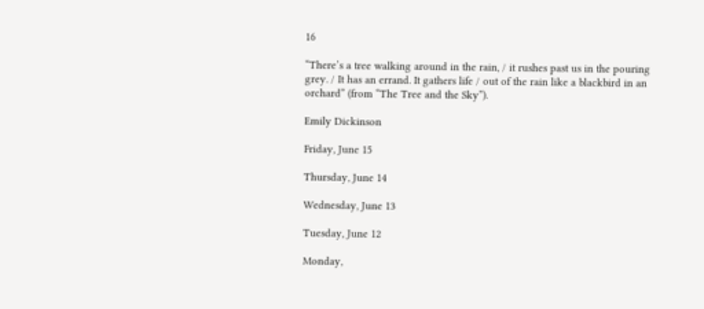16

“There’s a tree walking around in the rain, / it rushes past us in the pouring grey. / It has an errand. It gathers life / out of the rain like a blackbird in an orchard” (from “The Tree and the Sky”).

Emily Dickinson

Friday, June 15

Thursday, June 14

Wednesday, June 13

Tuesday, June 12

Monday,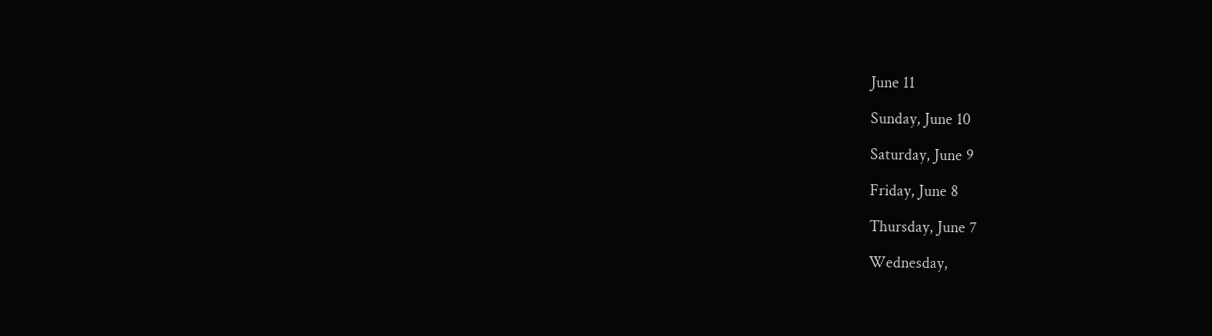June 11

Sunday, June 10

Saturday, June 9

Friday, June 8

Thursday, June 7

Wednesday,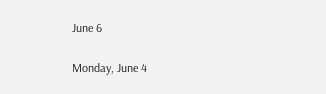June 6

Monday, June 4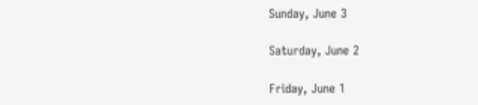Sunday, June 3

Saturday, June 2

Friday, June 1